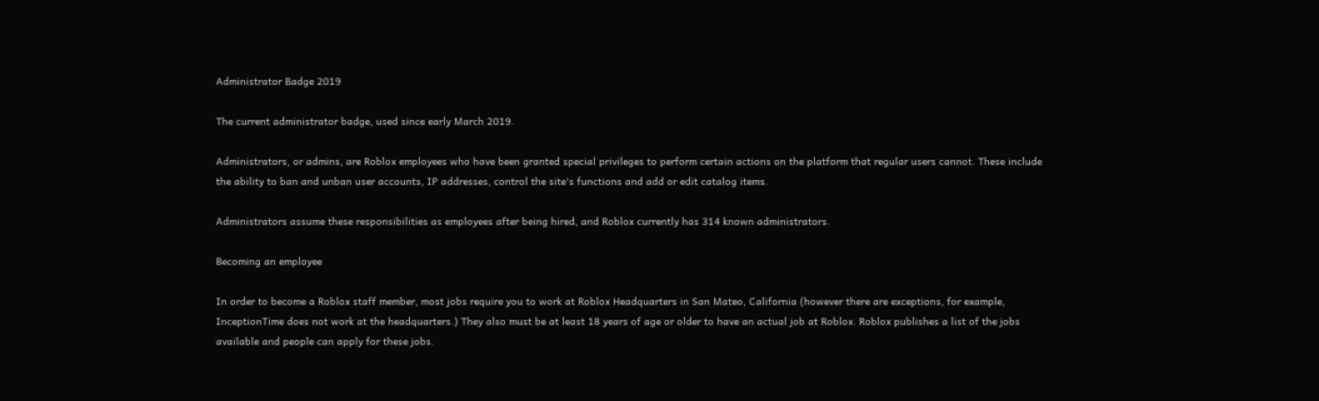Administrator Badge 2019

The current administrator badge, used since early March 2019.

Administrators, or admins, are Roblox employees who have been granted special privileges to perform certain actions on the platform that regular users cannot. These include the ability to ban and unban user accounts, IP addresses, control the site's functions and add or edit catalog items.

Administrators assume these responsibilities as employees after being hired, and Roblox currently has 314 known administrators.

Becoming an employee

In order to become a Roblox staff member, most jobs require you to work at Roblox Headquarters in San Mateo, California (however there are exceptions, for example, InceptionTime does not work at the headquarters.) They also must be at least 18 years of age or older to have an actual job at Roblox. Roblox publishes a list of the jobs available and people can apply for these jobs.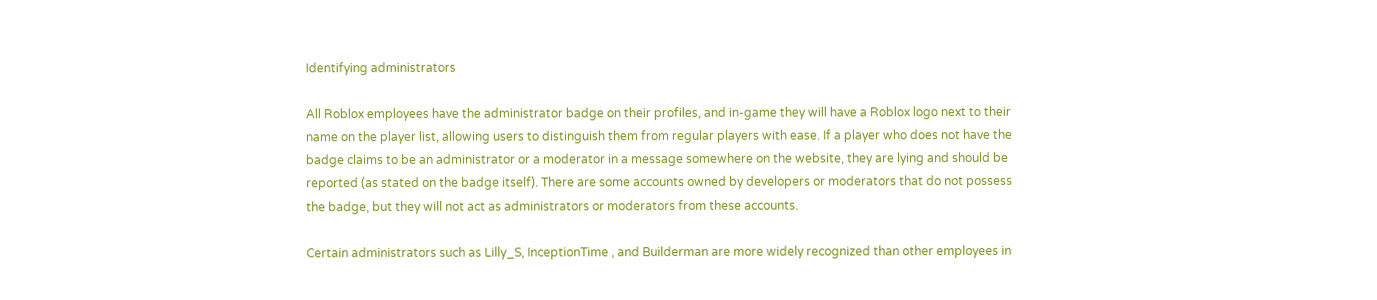Identifying administrators

All Roblox employees have the administrator badge on their profiles, and in-game they will have a Roblox logo next to their name on the player list, allowing users to distinguish them from regular players with ease. If a player who does not have the badge claims to be an administrator or a moderator in a message somewhere on the website, they are lying and should be reported (as stated on the badge itself). There are some accounts owned by developers or moderators that do not possess the badge, but they will not act as administrators or moderators from these accounts.

Certain administrators such as Lilly_S, InceptionTime , and Builderman are more widely recognized than other employees in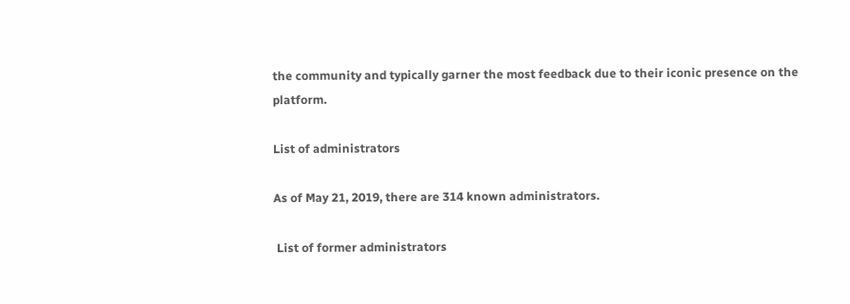the community and typically garner the most feedback due to their iconic presence on the platform.

List of administrators

As of May 21, 2019, there are 314 known administrators.

 List of former administrators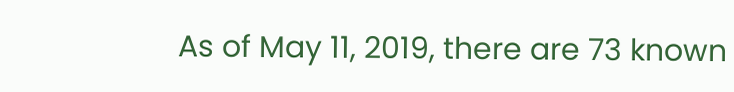As of May 11, 2019, there are 73 known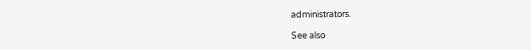administrators.

See also